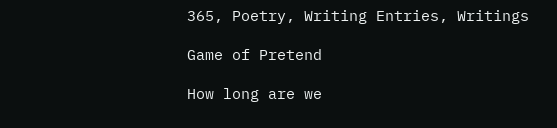365, Poetry, Writing Entries, Writings

Game of Pretend

How long are we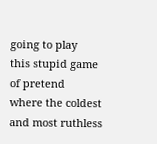going to play
this stupid game of pretend
where the coldest and most ruthless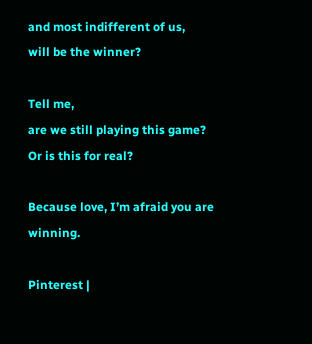and most indifferent of us,
will be the winner?

Tell me,
are we still playing this game?
Or is this for real?

Because love, I’m afraid you are winning.

Pinterest |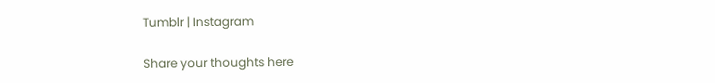Tumblr | Instagram

Share your thoughts here